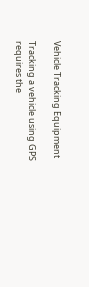Vehicle Tracking Equipment

Tracking a vehicle using GPS requires the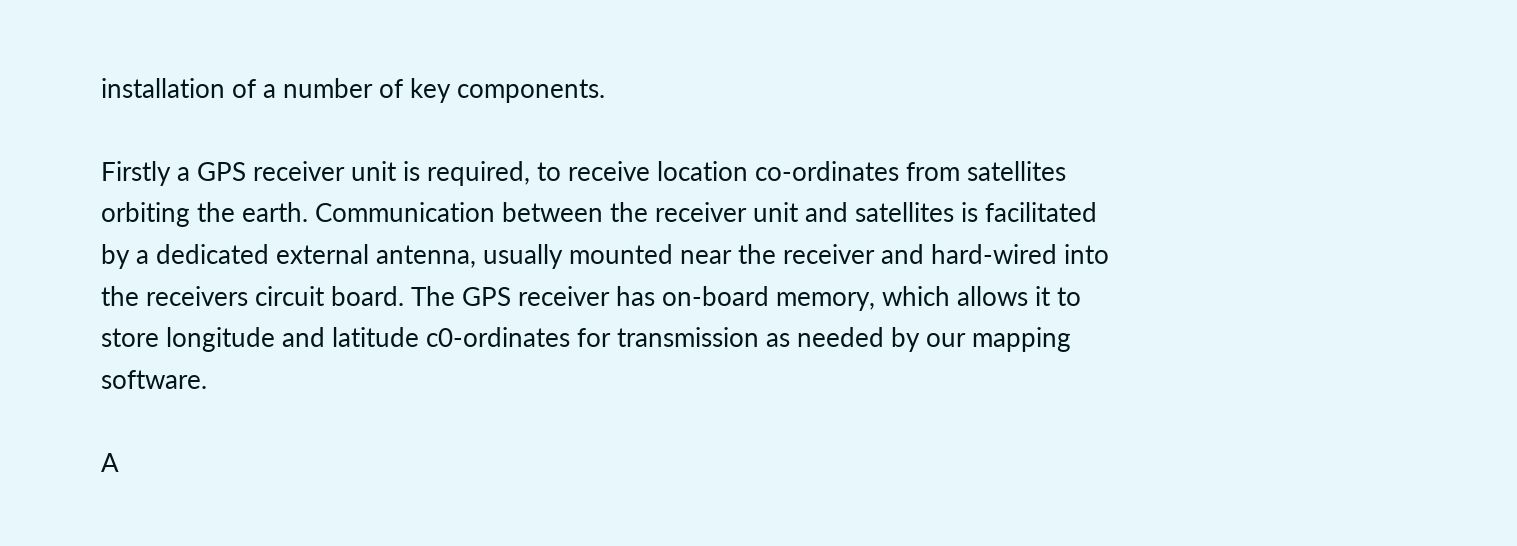installation of a number of key components.

Firstly a GPS receiver unit is required, to receive location co-ordinates from satellites orbiting the earth. Communication between the receiver unit and satellites is facilitated by a dedicated external antenna, usually mounted near the receiver and hard-wired into the receivers circuit board. The GPS receiver has on-board memory, which allows it to store longitude and latitude c0-ordinates for transmission as needed by our mapping software.

A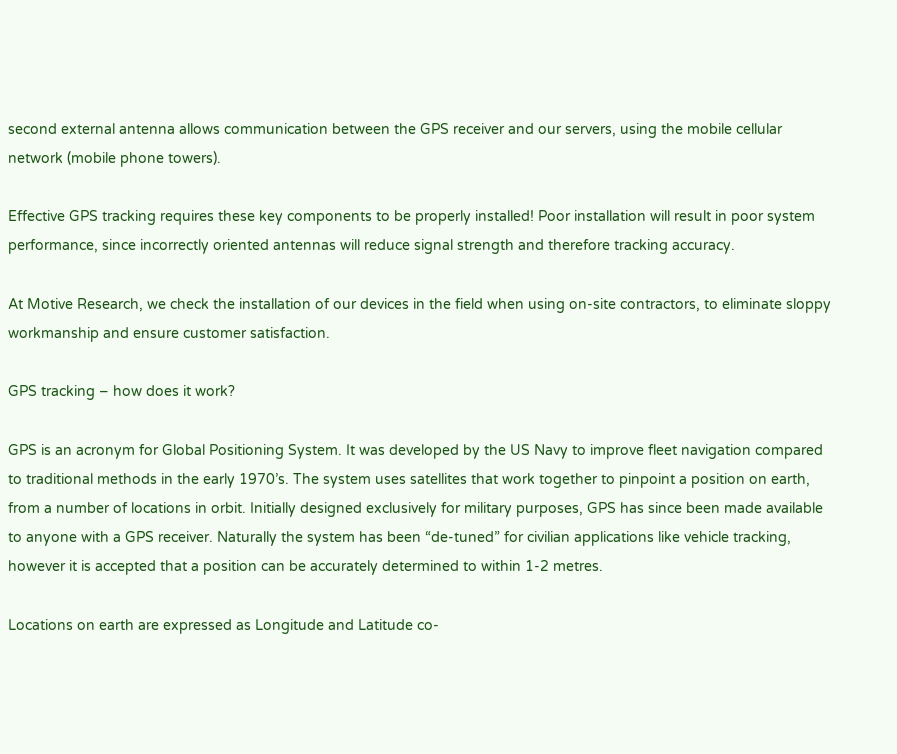second external antenna allows communication between the GPS receiver and our servers, using the mobile cellular network (mobile phone towers).

Effective GPS tracking requires these key components to be properly installed! Poor installation will result in poor system performance, since incorrectly oriented antennas will reduce signal strength and therefore tracking accuracy.

At Motive Research, we check the installation of our devices in the field when using on-site contractors, to eliminate sloppy workmanship and ensure customer satisfaction.

GPS tracking – how does it work?

GPS is an acronym for Global Positioning System. It was developed by the US Navy to improve fleet navigation compared to traditional methods in the early 1970’s. The system uses satellites that work together to pinpoint a position on earth, from a number of locations in orbit. Initially designed exclusively for military purposes, GPS has since been made available to anyone with a GPS receiver. Naturally the system has been “de-tuned” for civilian applications like vehicle tracking, however it is accepted that a position can be accurately determined to within 1-2 metres.

Locations on earth are expressed as Longitude and Latitude co-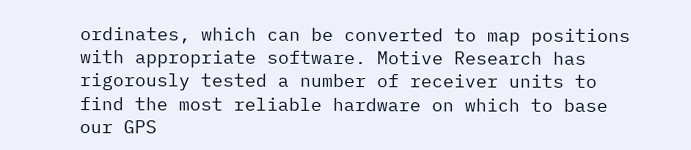ordinates, which can be converted to map positions with appropriate software. Motive Research has rigorously tested a number of receiver units to find the most reliable hardware on which to base our GPS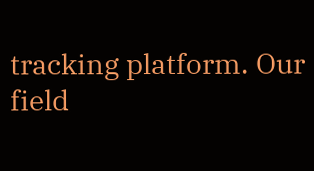tracking platform. Our field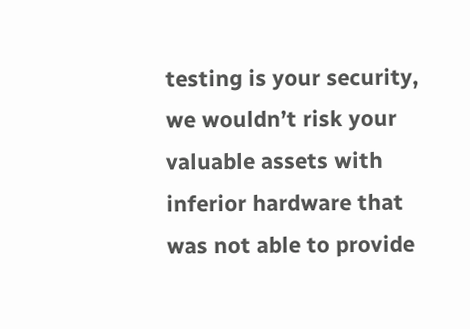testing is your security, we wouldn’t risk your valuable assets with inferior hardware that was not able to provide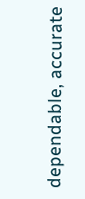dependable, accurate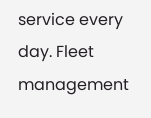service every day. Fleet management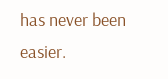has never been easier.